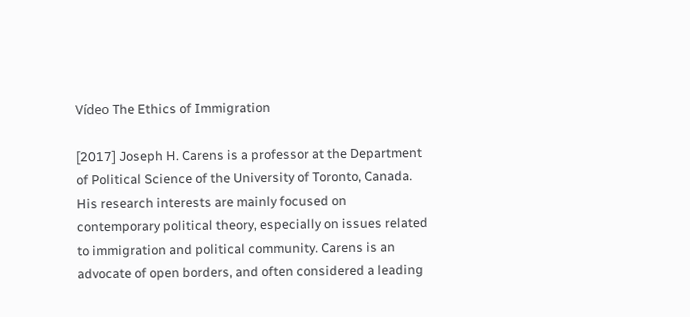Vídeo The Ethics of Immigration

[2017] Joseph H. Carens is a professor at the Department of Political Science of the University of Toronto, Canada. His research interests are mainly focused on contemporary political theory, especially on issues related to immigration and political community. Carens is an advocate of open borders, and often considered a leading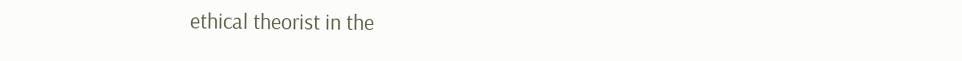ethical theorist in the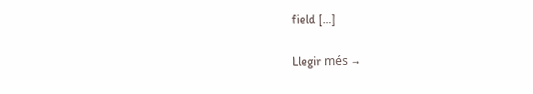field […]

Llegir més →